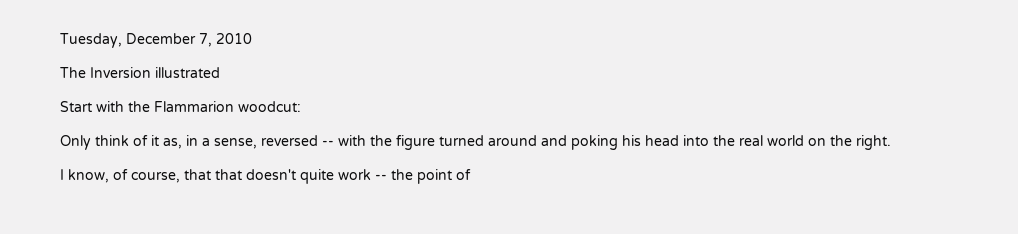Tuesday, December 7, 2010

The Inversion illustrated

Start with the Flammarion woodcut:

Only think of it as, in a sense, reversed -- with the figure turned around and poking his head into the real world on the right.

I know, of course, that that doesn't quite work -- the point of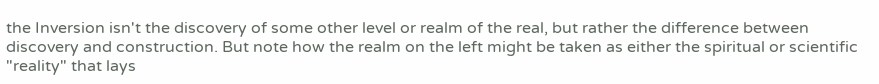the Inversion isn't the discovery of some other level or realm of the real, but rather the difference between discovery and construction. But note how the realm on the left might be taken as either the spiritual or scientific "reality" that lays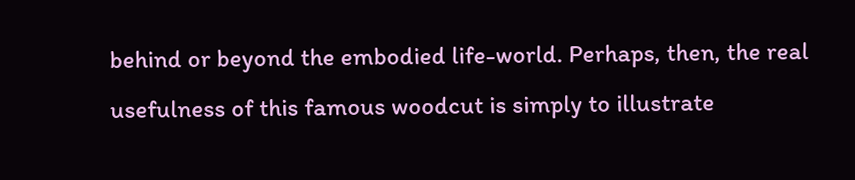behind or beyond the embodied life-world. Perhaps, then, the real usefulness of this famous woodcut is simply to illustrate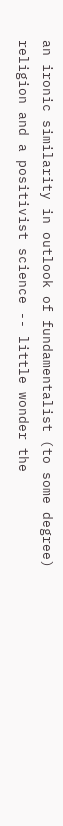an ironic similarity in outlook of fundamentalist (to some degree) religion and a positivist science -- little wonder the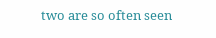two are so often seen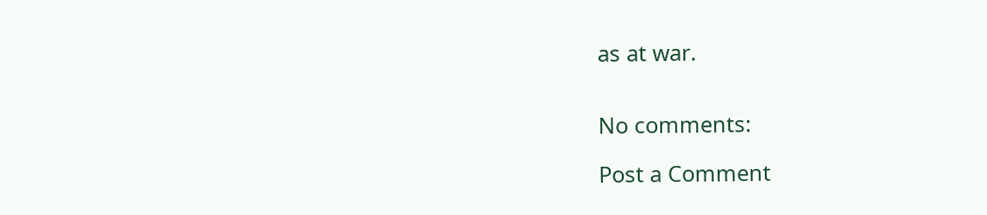as at war.


No comments:

Post a Comment